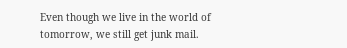Even though we live in the world of tomorrow, we still get junk mail.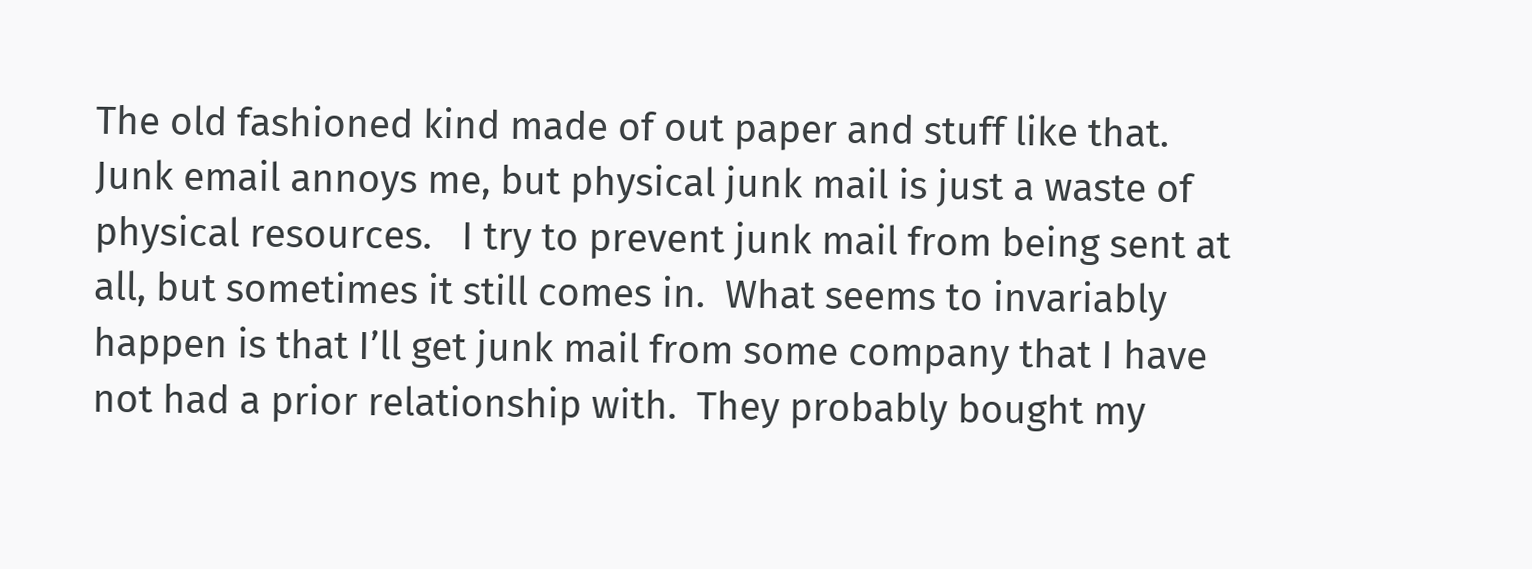The old fashioned kind made of out paper and stuff like that.  Junk email annoys me, but physical junk mail is just a waste of physical resources.   I try to prevent junk mail from being sent at all, but sometimes it still comes in.  What seems to invariably happen is that I’ll get junk mail from some company that I have not had a prior relationship with.  They probably bought my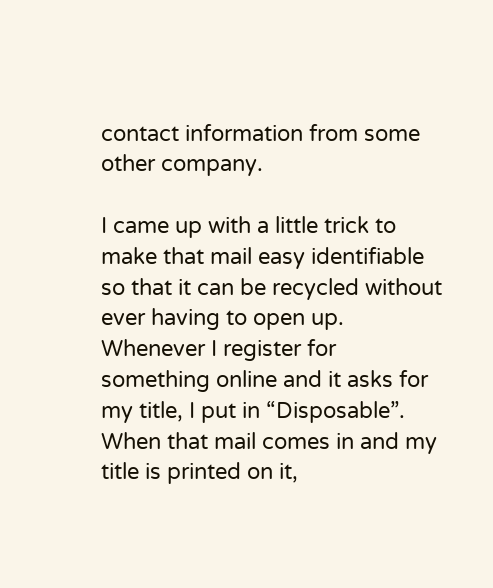contact information from some other company.

I came up with a little trick to make that mail easy identifiable so that it can be recycled without ever having to open up.  Whenever I register for something online and it asks for my title, I put in “Disposable”.  When that mail comes in and my title is printed on it,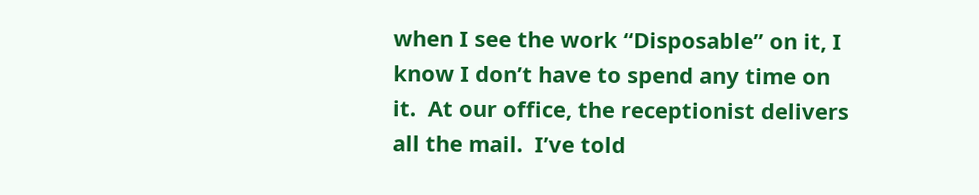when I see the work “Disposable” on it, I know I don’t have to spend any time on it.  At our office, the receptionist delivers all the mail.  I’ve told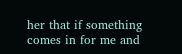her that if something comes in for me and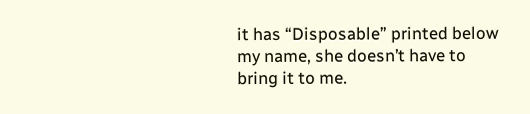it has “Disposable” printed below my name, she doesn’t have to bring it to me.